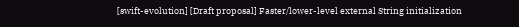[swift-evolution] [Draft proposal] Faster/lower-level external String initialization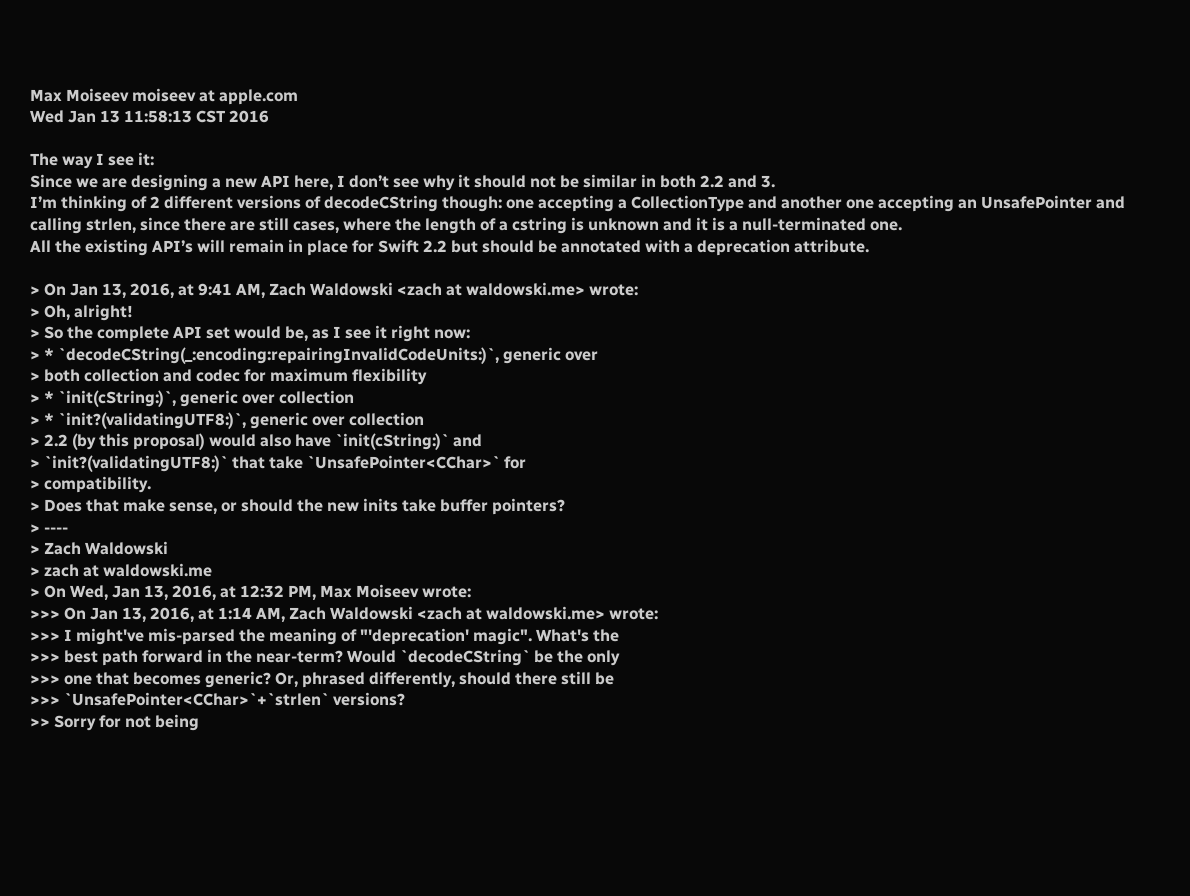Max Moiseev moiseev at apple.com
Wed Jan 13 11:58:13 CST 2016

The way I see it:
Since we are designing a new API here, I don’t see why it should not be similar in both 2.2 and 3.
I’m thinking of 2 different versions of decodeCString though: one accepting a CollectionType and another one accepting an UnsafePointer and calling strlen, since there are still cases, where the length of a cstring is unknown and it is a null-terminated one.
All the existing API’s will remain in place for Swift 2.2 but should be annotated with a deprecation attribute.

> On Jan 13, 2016, at 9:41 AM, Zach Waldowski <zach at waldowski.me> wrote:
> Oh, alright!
> So the complete API set would be, as I see it right now:
> * `decodeCString(_:encoding:repairingInvalidCodeUnits:)`, generic over
> both collection and codec for maximum flexibility
> * `init(cString:)`, generic over collection
> * `init?(validatingUTF8:)`, generic over collection
> 2.2 (by this proposal) would also have `init(cString:)` and
> `init?(validatingUTF8:)` that take `UnsafePointer<CChar>` for
> compatibility.
> Does that make sense, or should the new inits take buffer pointers?
> ----
> Zach Waldowski
> zach at waldowski.me
> On Wed, Jan 13, 2016, at 12:32 PM, Max Moiseev wrote:
>>> On Jan 13, 2016, at 1:14 AM, Zach Waldowski <zach at waldowski.me> wrote:
>>> I might've mis-parsed the meaning of "'deprecation' magic". What's the
>>> best path forward in the near-term? Would `decodeCString` be the only
>>> one that becomes generic? Or, phrased differently, should there still be
>>> `UnsafePointer<CChar>`+`strlen` versions?
>> Sorry for not being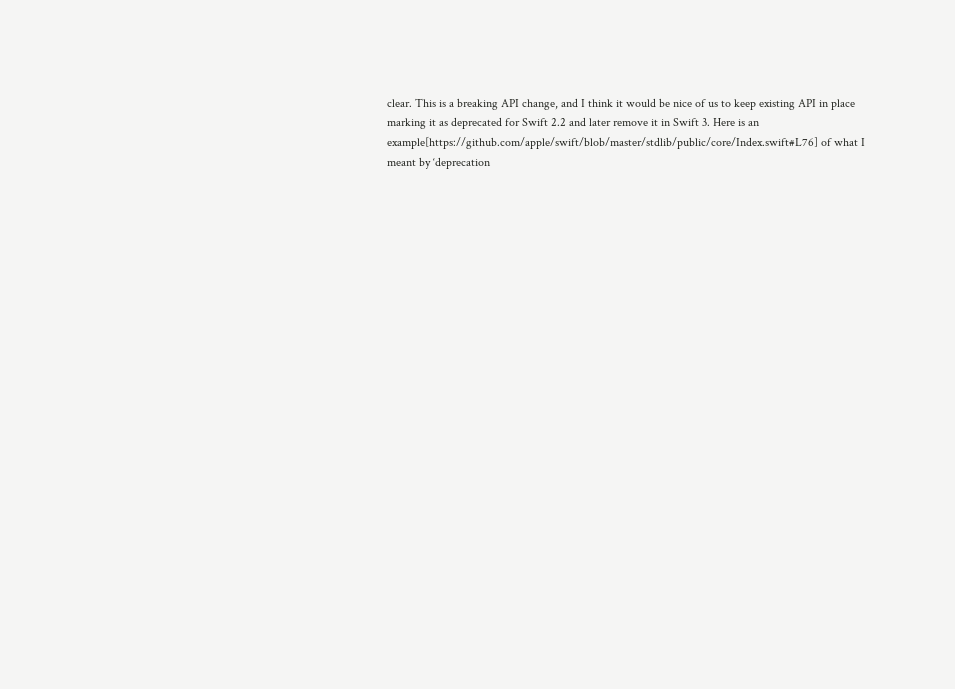clear. This is a breaking API change, and I think it would be nice of us to keep existing API in place marking it as deprecated for Swift 2.2 and later remove it in Swift 3. Here is an example[https://github.com/apple/swift/blob/master/stdlib/public/core/Index.swift#L76] of what I meant by ‘deprecation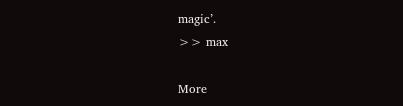magic’.
>> max

More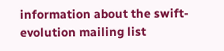information about the swift-evolution mailing list